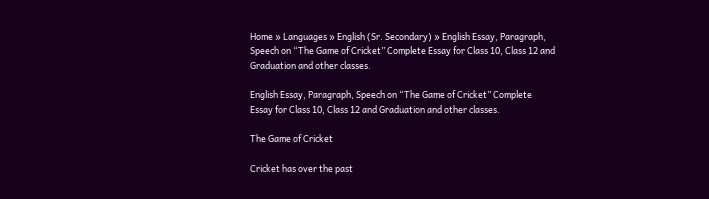Home » Languages » English (Sr. Secondary) » English Essay, Paragraph, Speech on “The Game of Cricket” Complete Essay for Class 10, Class 12 and Graduation and other classes.

English Essay, Paragraph, Speech on “The Game of Cricket” Complete Essay for Class 10, Class 12 and Graduation and other classes.

The Game of Cricket

Cricket has over the past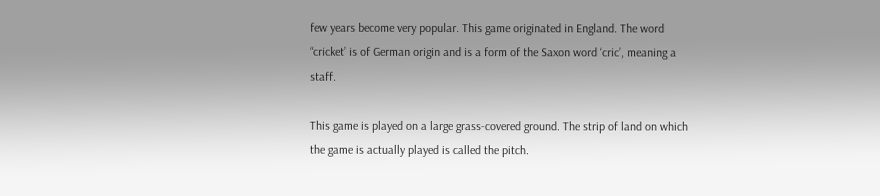few years become very popular. This game originated in England. The word “cricket’ is of German origin and is a form of the Saxon word ‘cric’, meaning a staff.

This game is played on a large grass-covered ground. The strip of land on which the game is actually played is called the pitch.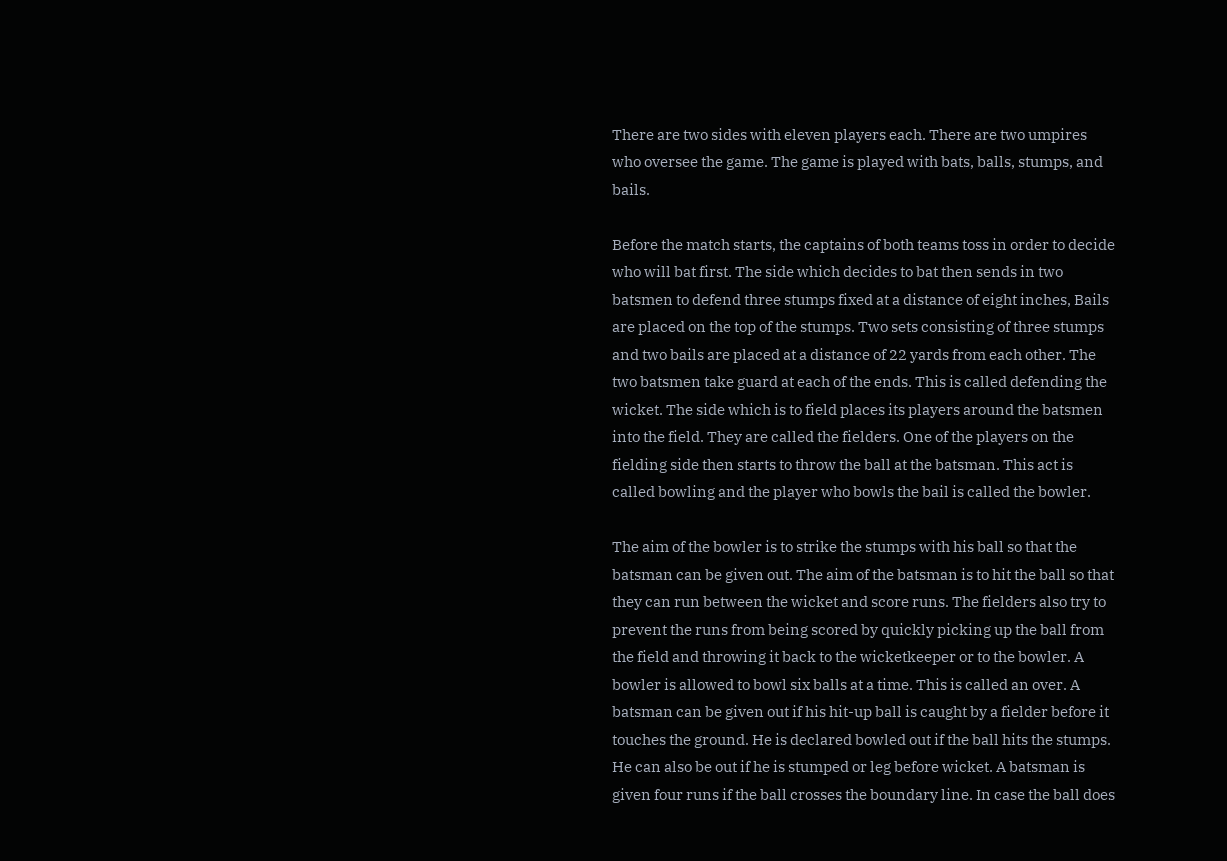There are two sides with eleven players each. There are two umpires who oversee the game. The game is played with bats, balls, stumps, and bails.

Before the match starts, the captains of both teams toss in order to decide who will bat first. The side which decides to bat then sends in two batsmen to defend three stumps fixed at a distance of eight inches, Bails are placed on the top of the stumps. Two sets consisting of three stumps and two bails are placed at a distance of 22 yards from each other. The two batsmen take guard at each of the ends. This is called defending the wicket. The side which is to field places its players around the batsmen into the field. They are called the fielders. One of the players on the fielding side then starts to throw the ball at the batsman. This act is called bowling and the player who bowls the bail is called the bowler.

The aim of the bowler is to strike the stumps with his ball so that the batsman can be given out. The aim of the batsman is to hit the ball so that they can run between the wicket and score runs. The fielders also try to prevent the runs from being scored by quickly picking up the ball from the field and throwing it back to the wicketkeeper or to the bowler. A bowler is allowed to bowl six balls at a time. This is called an over. A batsman can be given out if his hit-up ball is caught by a fielder before it touches the ground. He is declared bowled out if the ball hits the stumps. He can also be out if he is stumped or leg before wicket. A batsman is given four runs if the ball crosses the boundary line. In case the ball does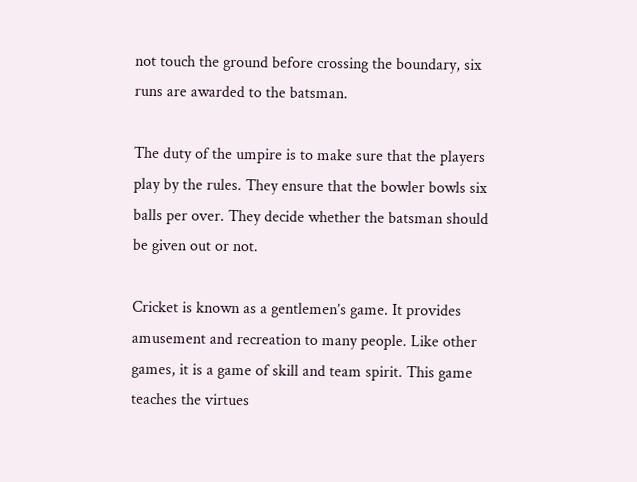not touch the ground before crossing the boundary, six runs are awarded to the batsman.

The duty of the umpire is to make sure that the players play by the rules. They ensure that the bowler bowls six balls per over. They decide whether the batsman should be given out or not.

Cricket is known as a gentlemen’s game. It provides amusement and recreation to many people. Like other games, it is a game of skill and team spirit. This game teaches the virtues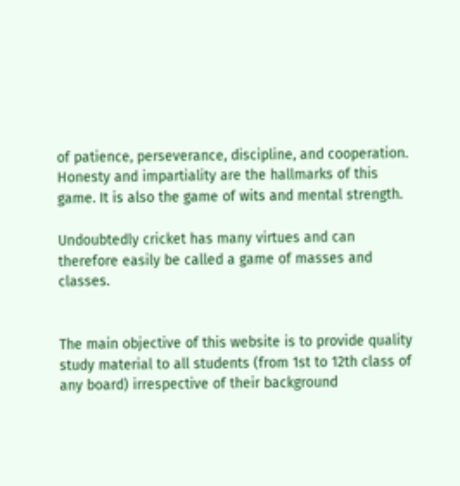of patience, perseverance, discipline, and cooperation. Honesty and impartiality are the hallmarks of this game. It is also the game of wits and mental strength.

Undoubtedly cricket has many virtues and can therefore easily be called a game of masses and classes.


The main objective of this website is to provide quality study material to all students (from 1st to 12th class of any board) irrespective of their background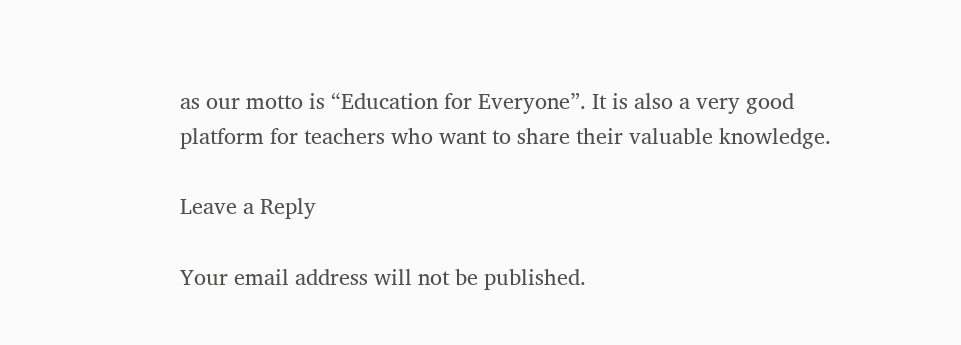as our motto is “Education for Everyone”. It is also a very good platform for teachers who want to share their valuable knowledge.

Leave a Reply

Your email address will not be published.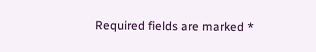Required fields are marked *